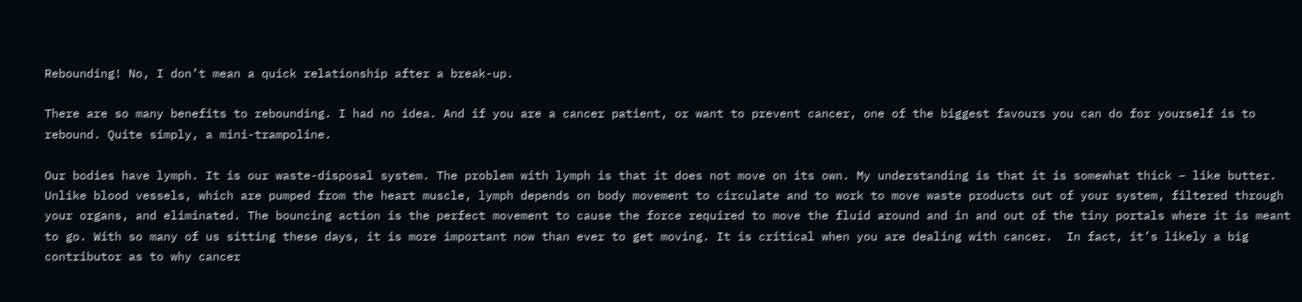Rebounding! No, I don’t mean a quick relationship after a break-up.

There are so many benefits to rebounding. I had no idea. And if you are a cancer patient, or want to prevent cancer, one of the biggest favours you can do for yourself is to rebound. Quite simply, a mini-trampoline.

Our bodies have lymph. It is our waste-disposal system. The problem with lymph is that it does not move on its own. My understanding is that it is somewhat thick – like butter. Unlike blood vessels, which are pumped from the heart muscle, lymph depends on body movement to circulate and to work to move waste products out of your system, filtered through your organs, and eliminated. The bouncing action is the perfect movement to cause the force required to move the fluid around and in and out of the tiny portals where it is meant to go. With so many of us sitting these days, it is more important now than ever to get moving. It is critical when you are dealing with cancer.  In fact, it’s likely a big contributor as to why cancer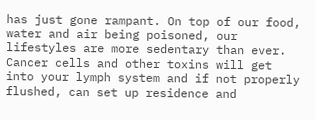has just gone rampant. On top of our food, water and air being poisoned, our lifestyles are more sedentary than ever. Cancer cells and other toxins will get into your lymph system and if not properly flushed, can set up residence and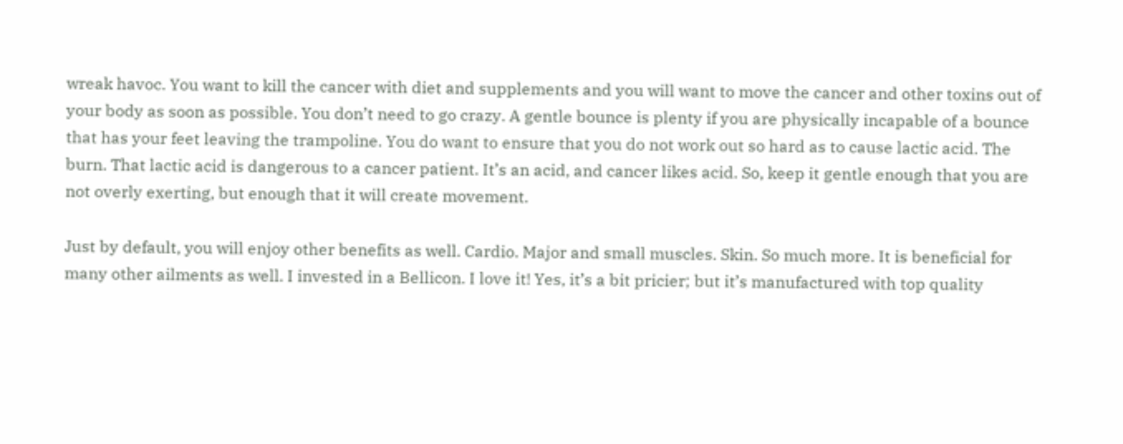wreak havoc. You want to kill the cancer with diet and supplements and you will want to move the cancer and other toxins out of your body as soon as possible. You don’t need to go crazy. A gentle bounce is plenty if you are physically incapable of a bounce that has your feet leaving the trampoline. You do want to ensure that you do not work out so hard as to cause lactic acid. The burn. That lactic acid is dangerous to a cancer patient. It’s an acid, and cancer likes acid. So, keep it gentle enough that you are not overly exerting, but enough that it will create movement.

Just by default, you will enjoy other benefits as well. Cardio. Major and small muscles. Skin. So much more. It is beneficial for many other ailments as well. I invested in a Bellicon. I love it! Yes, it’s a bit pricier; but it’s manufactured with top quality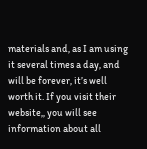materials and, as I am using it several times a day, and will be forever, it’s well worth it. If you visit their website,, you will see information about all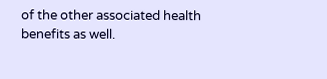of the other associated health benefits as well.